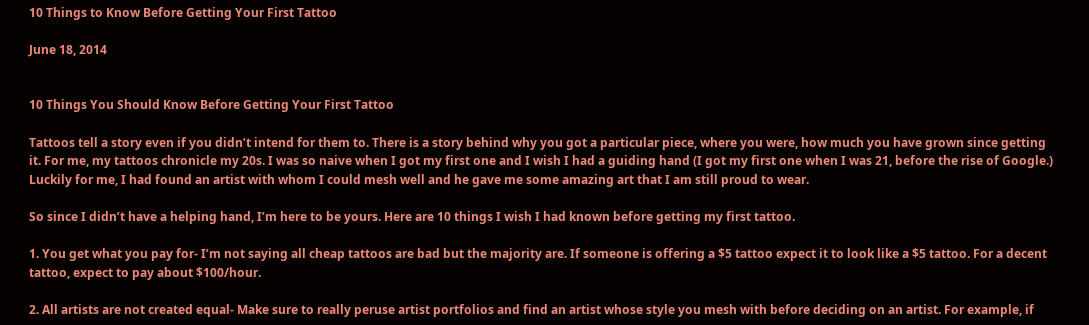10 Things to Know Before Getting Your First Tattoo

June 18, 2014


10 Things You Should Know Before Getting Your First Tattoo

Tattoos tell a story even if you didn’t intend for them to. There is a story behind why you got a particular piece, where you were, how much you have grown since getting it. For me, my tattoos chronicle my 20s. I was so naive when I got my first one and I wish I had a guiding hand (I got my first one when I was 21, before the rise of Google.) Luckily for me, I had found an artist with whom I could mesh well and he gave me some amazing art that I am still proud to wear.

So since I didn’t have a helping hand, I’m here to be yours. Here are 10 things I wish I had known before getting my first tattoo.

1. You get what you pay for- I’m not saying all cheap tattoos are bad but the majority are. If someone is offering a $5 tattoo expect it to look like a $5 tattoo. For a decent tattoo, expect to pay about $100/hour.

2. All artists are not created equal- Make sure to really peruse artist portfolios and find an artist whose style you mesh with before deciding on an artist. For example, if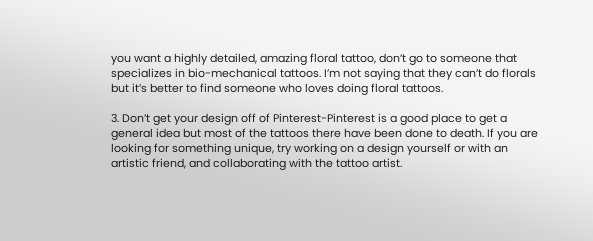you want a highly detailed, amazing floral tattoo, don’t go to someone that specializes in bio-mechanical tattoos. I’m not saying that they can’t do florals but it’s better to find someone who loves doing floral tattoos.

3. Don’t get your design off of Pinterest-Pinterest is a good place to get a general idea but most of the tattoos there have been done to death. If you are looking for something unique, try working on a design yourself or with an artistic friend, and collaborating with the tattoo artist.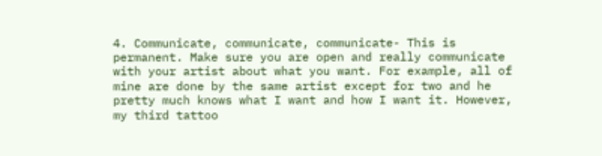4. Communicate, communicate, communicate- This is permanent. Make sure you are open and really communicate with your artist about what you want. For example, all of mine are done by the same artist except for two and he pretty much knows what I want and how I want it. However, my third tattoo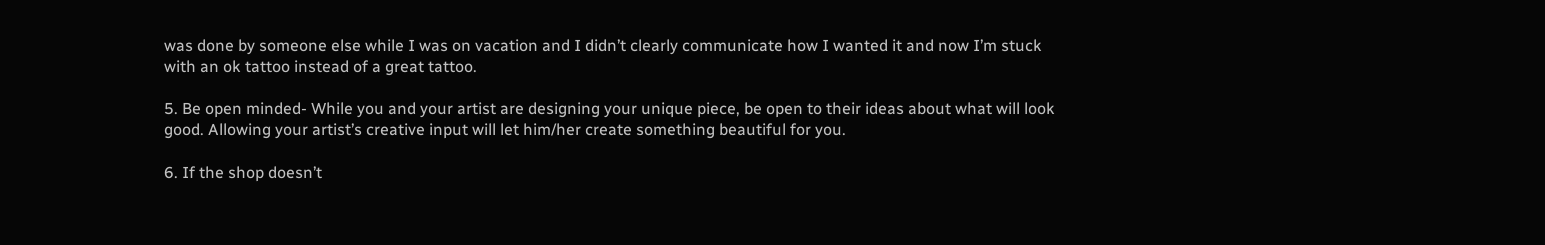was done by someone else while I was on vacation and I didn’t clearly communicate how I wanted it and now I’m stuck with an ok tattoo instead of a great tattoo.

5. Be open minded- While you and your artist are designing your unique piece, be open to their ideas about what will look good. Allowing your artist’s creative input will let him/her create something beautiful for you.

6. If the shop doesn’t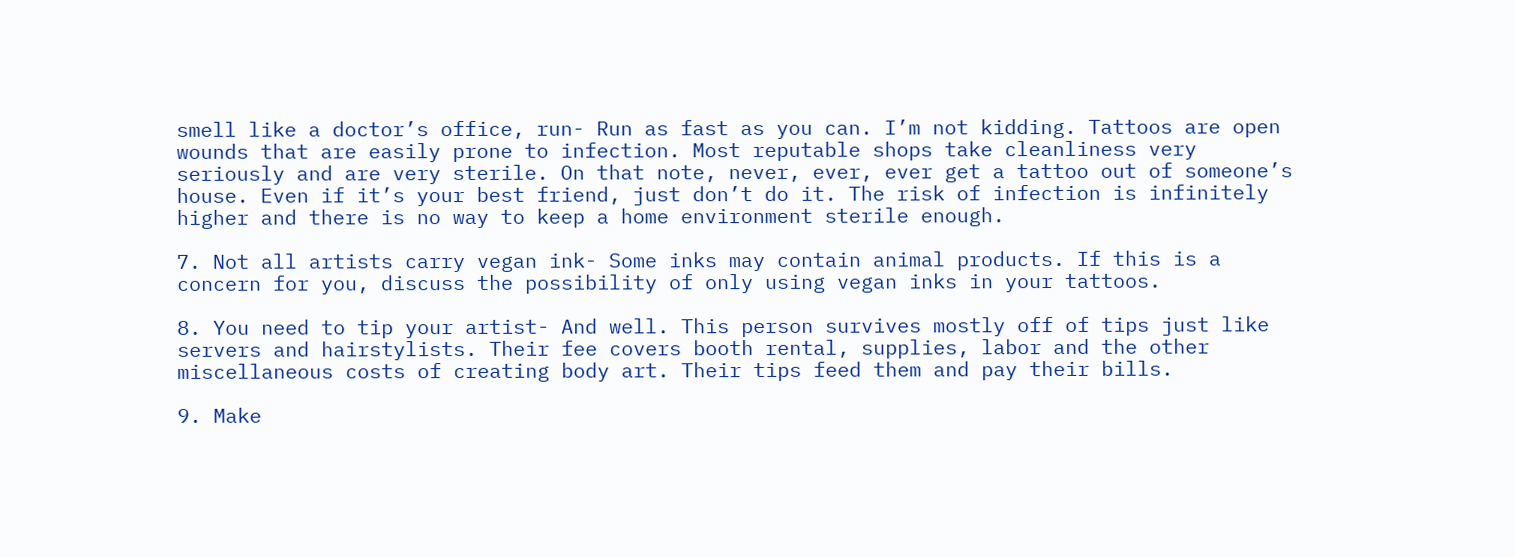smell like a doctor’s office, run- Run as fast as you can. I’m not kidding. Tattoos are open wounds that are easily prone to infection. Most reputable shops take cleanliness very seriously and are very sterile. On that note, never, ever, ever get a tattoo out of someone’s house. Even if it’s your best friend, just don’t do it. The risk of infection is infinitely higher and there is no way to keep a home environment sterile enough.

7. Not all artists carry vegan ink- Some inks may contain animal products. If this is a concern for you, discuss the possibility of only using vegan inks in your tattoos.

8. You need to tip your artist- And well. This person survives mostly off of tips just like servers and hairstylists. Their fee covers booth rental, supplies, labor and the other miscellaneous costs of creating body art. Their tips feed them and pay their bills.

9. Make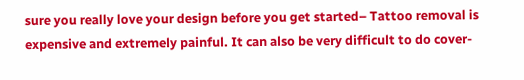sure you really love your design before you get started– Tattoo removal is expensive and extremely painful. It can also be very difficult to do cover-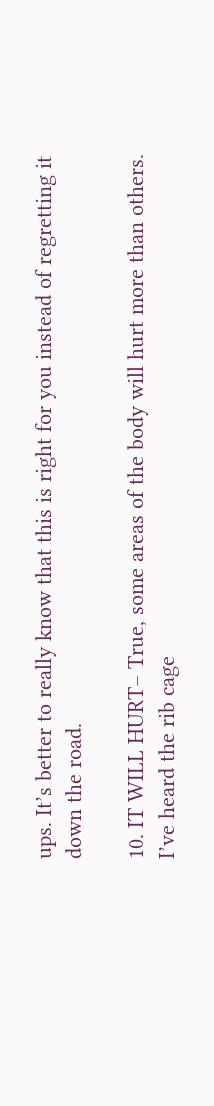ups. It’s better to really know that this is right for you instead of regretting it down the road.

10. IT WILL HURT– True, some areas of the body will hurt more than others. I’ve heard the rib cage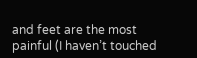and feet are the most painful (I haven’t touched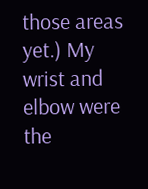those areas yet.) My wrist and elbow were the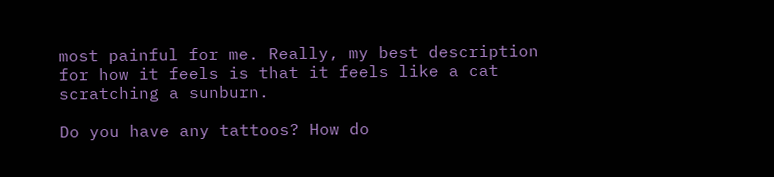most painful for me. Really, my best description for how it feels is that it feels like a cat scratching a sunburn.

Do you have any tattoos? How do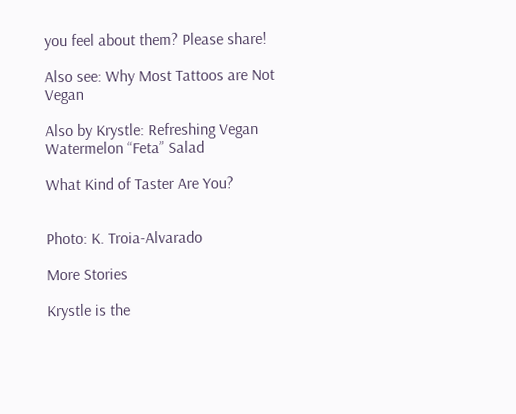you feel about them? Please share!

Also see: Why Most Tattoos are Not Vegan

Also by Krystle: Refreshing Vegan Watermelon “Feta” Salad

What Kind of Taster Are You?


Photo: K. Troia-Alvarado

More Stories

Krystle is the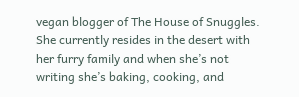vegan blogger of The House of Snuggles. She currently resides in the desert with her furry family and when she’s not writing she’s baking, cooking, and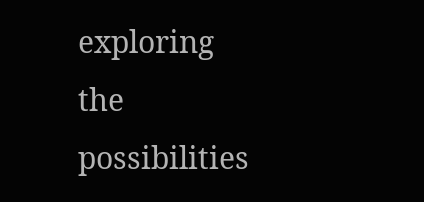exploring the possibilities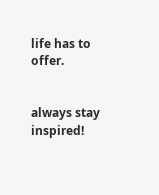life has to offer.


always stay inspired!